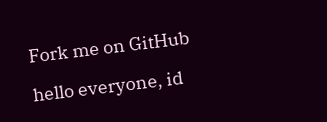Fork me on GitHub

hello everyone, id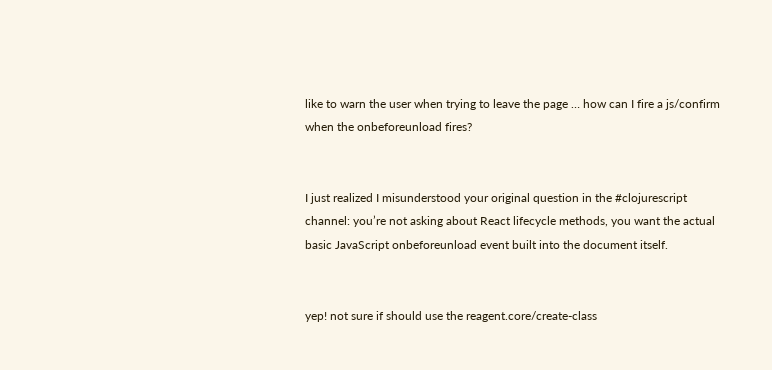like to warn the user when trying to leave the page … how can I fire a js/confirm when the onbeforeunload fires?


I just realized I misunderstood your original question in the #clojurescript channel: you’re not asking about React lifecycle methods, you want the actual basic JavaScript onbeforeunload event built into the document itself.


yep! not sure if should use the reagent.core/create-class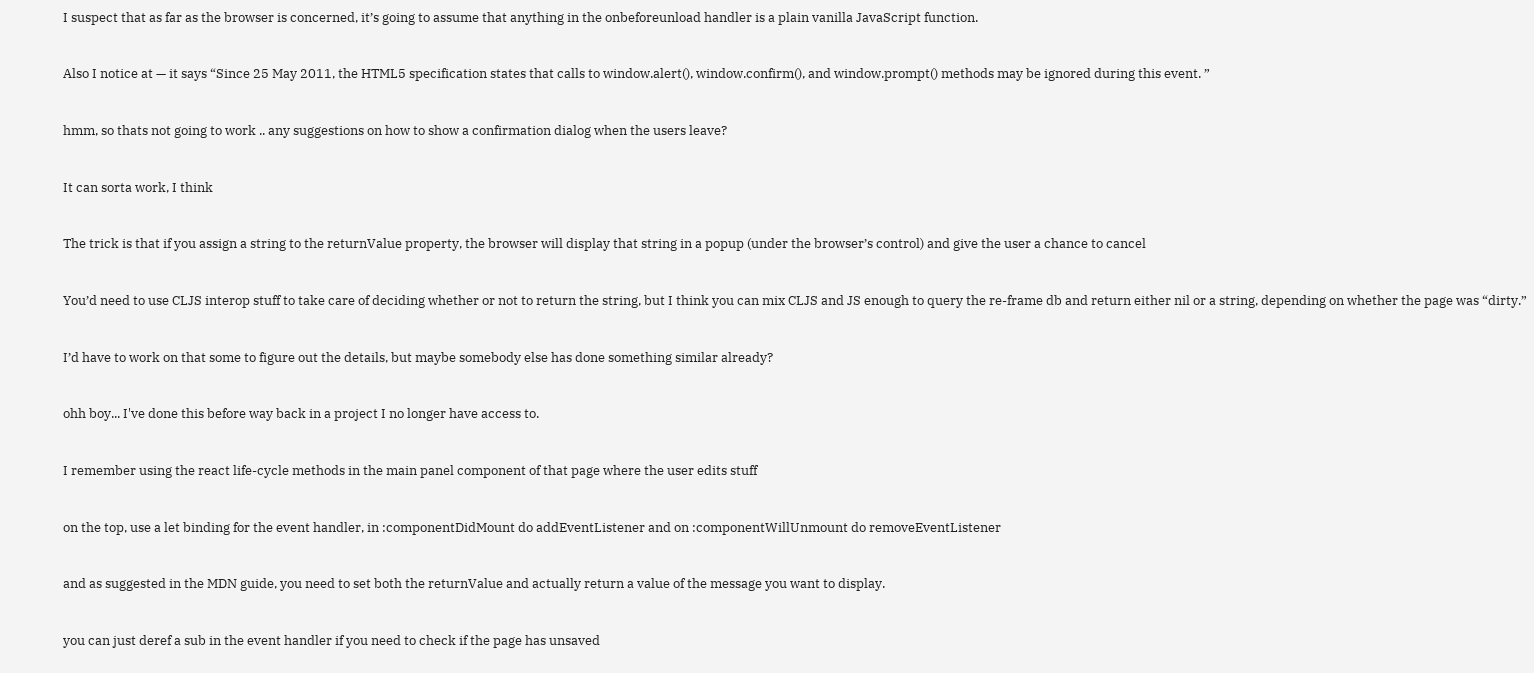I suspect that as far as the browser is concerned, it’s going to assume that anything in the onbeforeunload handler is a plain vanilla JavaScript function.


Also I notice at — it says “Since 25 May 2011, the HTML5 specification states that calls to window.alert(), window.confirm(), and window.prompt() methods may be ignored during this event. ”


hmm, so thats not going to work .. any suggestions on how to show a confirmation dialog when the users leave?


It can sorta work, I think


The trick is that if you assign a string to the returnValue property, the browser will display that string in a popup (under the browser’s control) and give the user a chance to cancel


You’d need to use CLJS interop stuff to take care of deciding whether or not to return the string, but I think you can mix CLJS and JS enough to query the re-frame db and return either nil or a string, depending on whether the page was “dirty.”


I’d have to work on that some to figure out the details, but maybe somebody else has done something similar already?


ohh boy... I've done this before way back in a project I no longer have access to.


I remember using the react life-cycle methods in the main panel component of that page where the user edits stuff


on the top, use a let binding for the event handler, in :componentDidMount do addEventListener and on :componentWillUnmount do removeEventListener


and as suggested in the MDN guide, you need to set both the returnValue and actually return a value of the message you want to display.


you can just deref a sub in the event handler if you need to check if the page has unsaved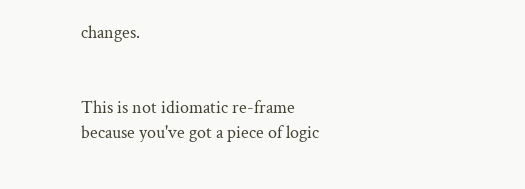changes.


This is not idiomatic re-frame because you've got a piece of logic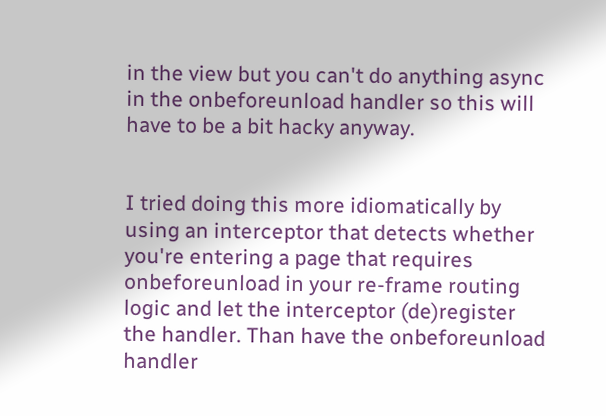in the view but you can't do anything async in the onbeforeunload handler so this will have to be a bit hacky anyway.


I tried doing this more idiomatically by using an interceptor that detects whether you're entering a page that requires onbeforeunload in your re-frame routing logic and let the interceptor (de)register the handler. Than have the onbeforeunload handler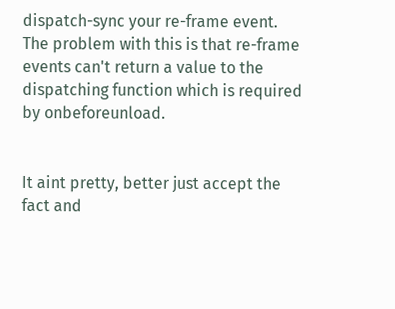dispatch-sync your re-frame event. The problem with this is that re-frame events can't return a value to the dispatching function which is required by onbeforeunload.


It aint pretty, better just accept the fact and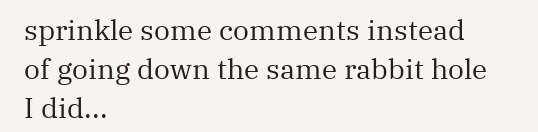sprinkle some comments instead of going down the same rabbit hole I did...